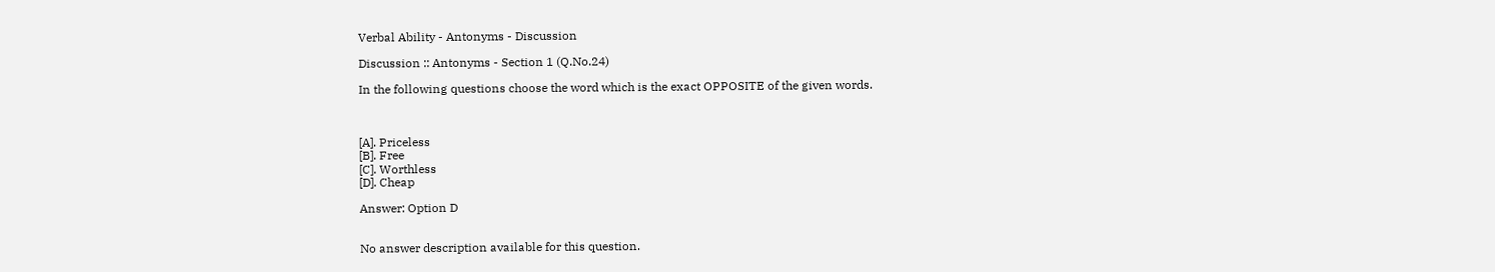Verbal Ability - Antonyms - Discussion

Discussion :: Antonyms - Section 1 (Q.No.24)

In the following questions choose the word which is the exact OPPOSITE of the given words.



[A]. Priceless
[B]. Free
[C]. Worthless
[D]. Cheap

Answer: Option D


No answer description available for this question.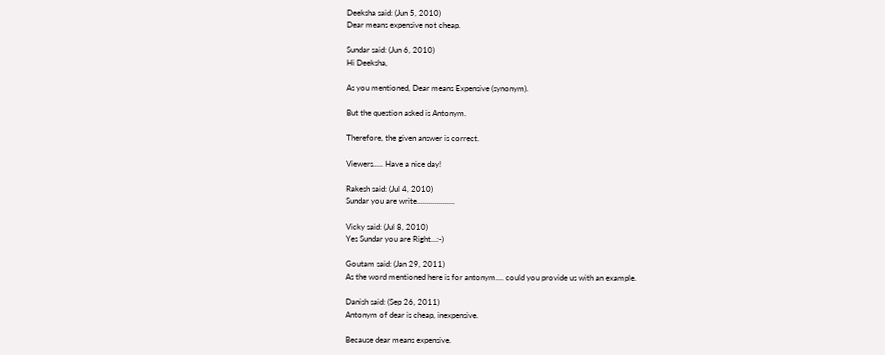Deeksha said: (Jun 5, 2010)
Dear means expensive not cheap.

Sundar said: (Jun 6, 2010)
Hi Deeksha,

As you mentioned, Dear means Expensive (synonym).

But the question asked is Antonym.

Therefore, the given answer is correct.

Viewers..... Have a nice day!

Rakesh said: (Jul 4, 2010)
Sundar you are write...................

Vicky said: (Jul 8, 2010)
Yes Sundar you are Right...:-)

Goutam said: (Jan 29, 2011)
As the word mentioned here is for antonym.... could you provide us with an example.

Danish said: (Sep 26, 2011)
Antonym of dear is cheap, inexpensive.

Because dear means expensive.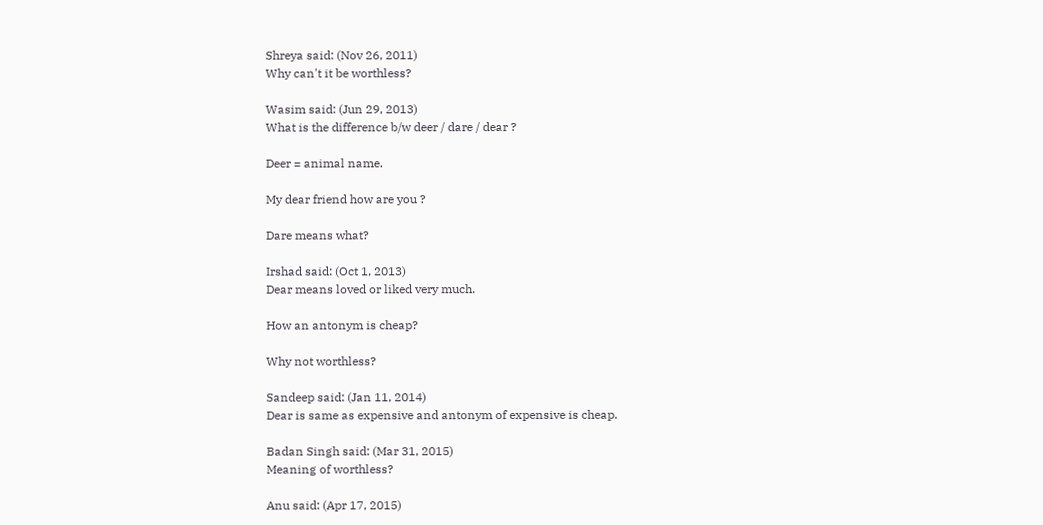Shreya said: (Nov 26, 2011)
Why can't it be worthless?

Wasim said: (Jun 29, 2013)
What is the difference b/w deer / dare / dear ?

Deer = animal name.

My dear friend how are you ?

Dare means what?

Irshad said: (Oct 1, 2013)
Dear means loved or liked very much.

How an antonym is cheap?

Why not worthless?

Sandeep said: (Jan 11, 2014)
Dear is same as expensive and antonym of expensive is cheap.

Badan Singh said: (Mar 31, 2015)
Meaning of worthless?

Anu said: (Apr 17, 2015)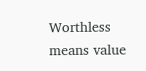Worthless means value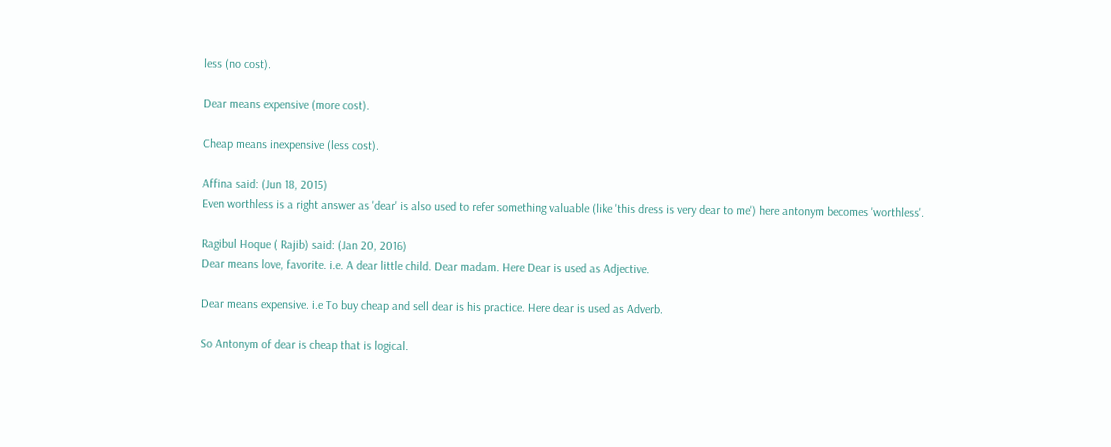less (no cost).

Dear means expensive (more cost).

Cheap means inexpensive (less cost).

Affina said: (Jun 18, 2015)
Even worthless is a right answer as 'dear' is also used to refer something valuable (like 'this dress is very dear to me') here antonym becomes 'worthless'.

Ragibul Hoque ( Rajib) said: (Jan 20, 2016)
Dear means love, favorite. i.e. A dear little child. Dear madam. Here Dear is used as Adjective.

Dear means expensive. i.e To buy cheap and sell dear is his practice. Here dear is used as Adverb.

So Antonym of dear is cheap that is logical.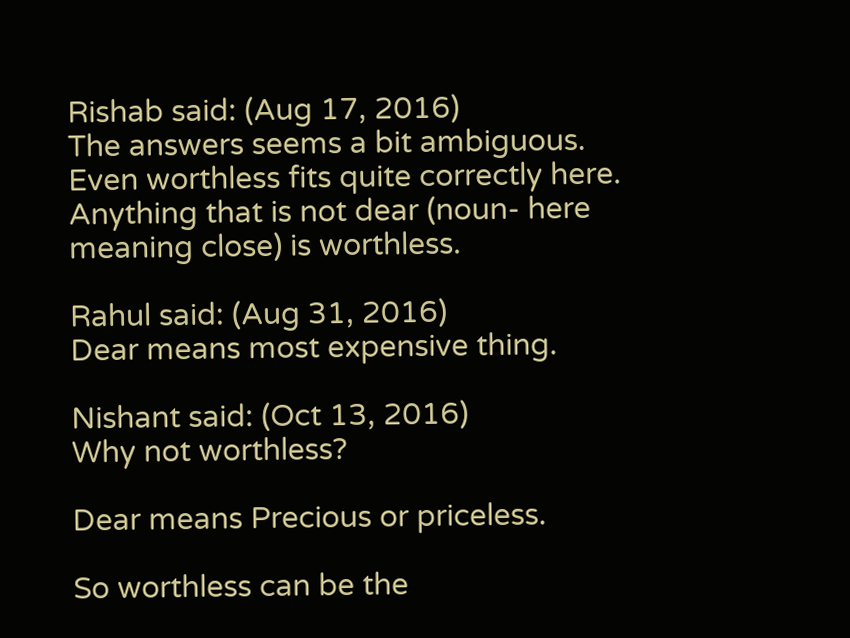Rishab said: (Aug 17, 2016)
The answers seems a bit ambiguous. Even worthless fits quite correctly here. Anything that is not dear (noun- here meaning close) is worthless.

Rahul said: (Aug 31, 2016)
Dear means most expensive thing.

Nishant said: (Oct 13, 2016)
Why not worthless?

Dear means Precious or priceless.

So worthless can be the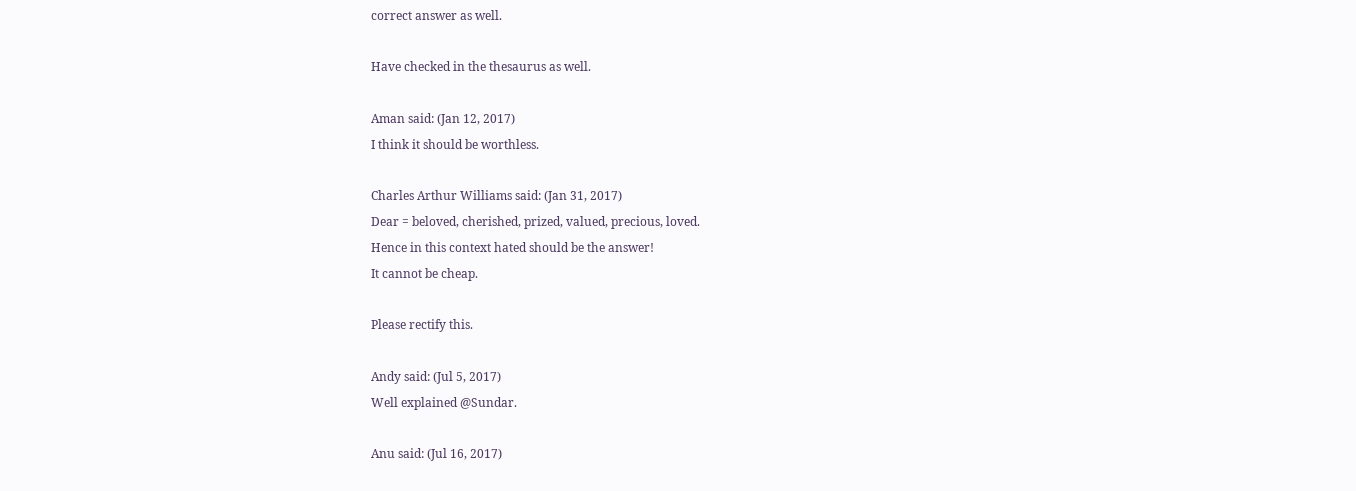correct answer as well.

Have checked in the thesaurus as well.

Aman said: (Jan 12, 2017)
I think it should be worthless.

Charles Arthur Williams said: (Jan 31, 2017)
Dear = beloved, cherished, prized, valued, precious, loved.
Hence in this context hated should be the answer!
It cannot be cheap.

Please rectify this.

Andy said: (Jul 5, 2017)
Well explained @Sundar.

Anu said: (Jul 16, 2017)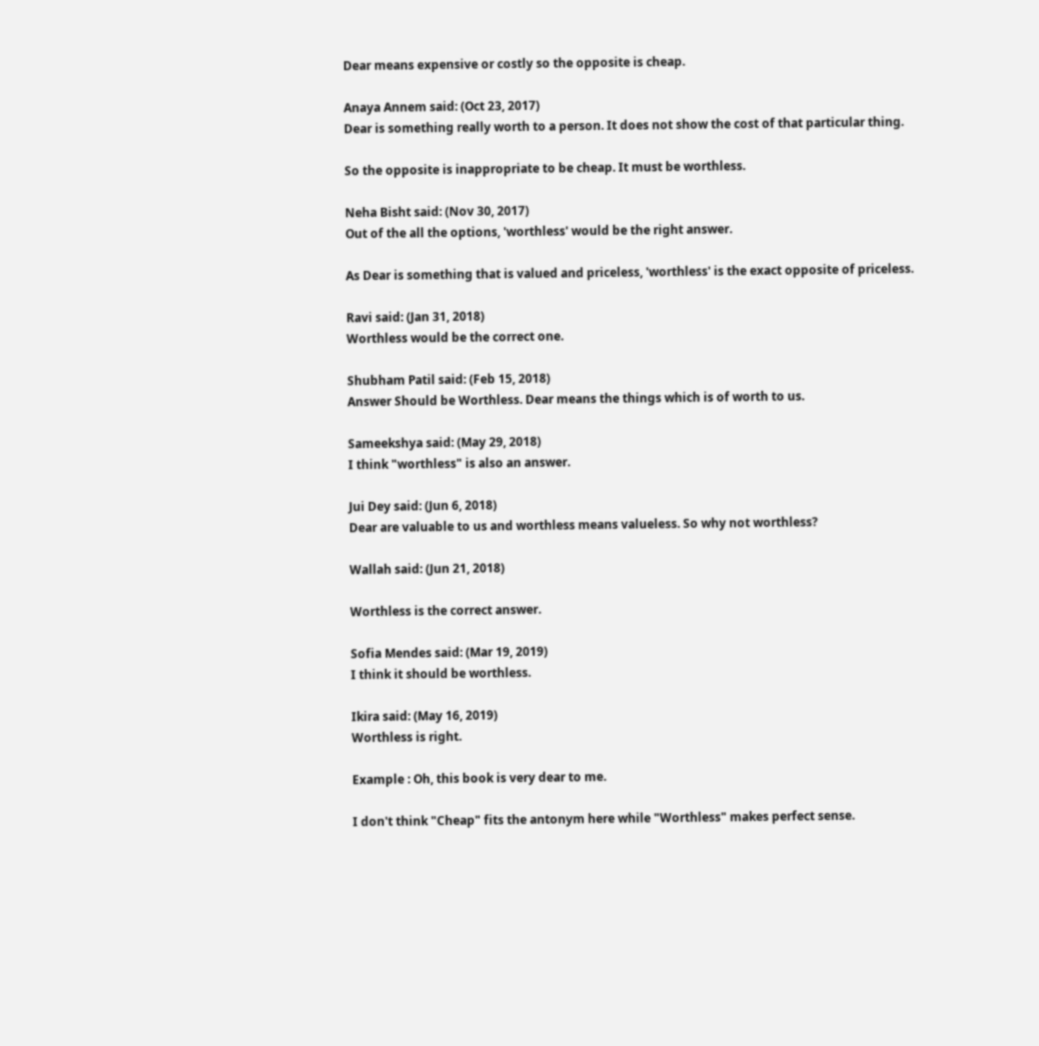Dear means expensive or costly so the opposite is cheap.

Anaya Annem said: (Oct 23, 2017)
Dear is something really worth to a person. It does not show the cost of that particular thing.

So the opposite is inappropriate to be cheap. It must be worthless.

Neha Bisht said: (Nov 30, 2017)
Out of the all the options, 'worthless' would be the right answer.

As Dear is something that is valued and priceless, 'worthless' is the exact opposite of priceless.

Ravi said: (Jan 31, 2018)
Worthless would be the correct one.

Shubham Patil said: (Feb 15, 2018)
Answer Should be Worthless. Dear means the things which is of worth to us.

Sameekshya said: (May 29, 2018)
I think "worthless" is also an answer.

Jui Dey said: (Jun 6, 2018)
Dear are valuable to us and worthless means valueless. So why not worthless?

Wallah said: (Jun 21, 2018)

Worthless is the correct answer.

Sofia Mendes said: (Mar 19, 2019)
I think it should be worthless.

Ikira said: (May 16, 2019)
Worthless is right.

Example : Oh, this book is very dear to me.

I don't think "Cheap" fits the antonym here while "Worthless" makes perfect sense.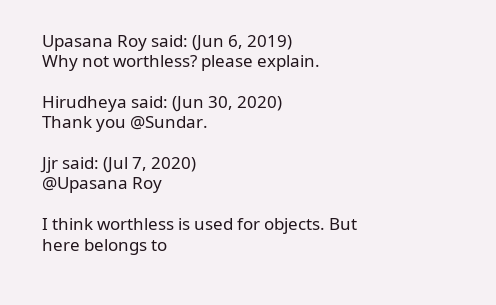Upasana Roy said: (Jun 6, 2019)
Why not worthless? please explain.

Hirudheya said: (Jun 30, 2020)
Thank you @Sundar.

Jjr said: (Jul 7, 2020)
@Upasana Roy

I think worthless is used for objects. But here belongs to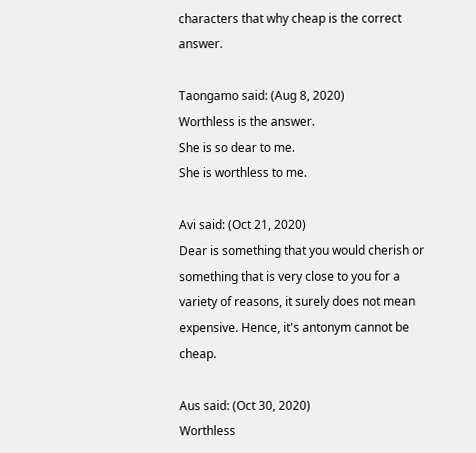characters that why cheap is the correct answer.

Taongamo said: (Aug 8, 2020)
Worthless is the answer.
She is so dear to me.
She is worthless to me.

Avi said: (Oct 21, 2020)
Dear is something that you would cherish or something that is very close to you for a variety of reasons, it surely does not mean expensive. Hence, it's antonym cannot be cheap.

Aus said: (Oct 30, 2020)
Worthless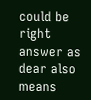could be right answer as dear also means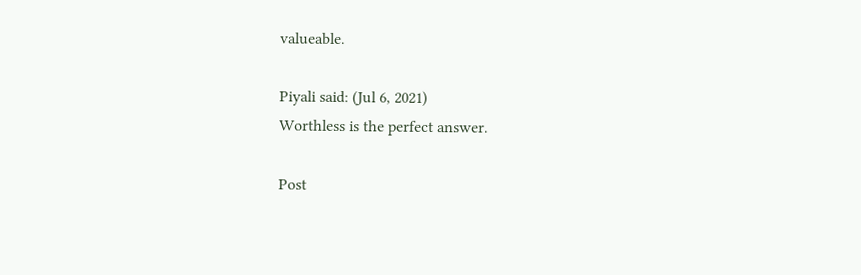valueable.

Piyali said: (Jul 6, 2021)
Worthless is the perfect answer.

Post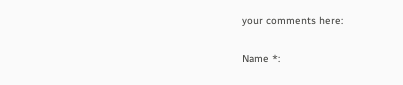your comments here:

Name *: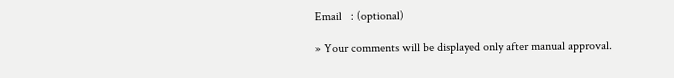Email   : (optional)

» Your comments will be displayed only after manual approval.